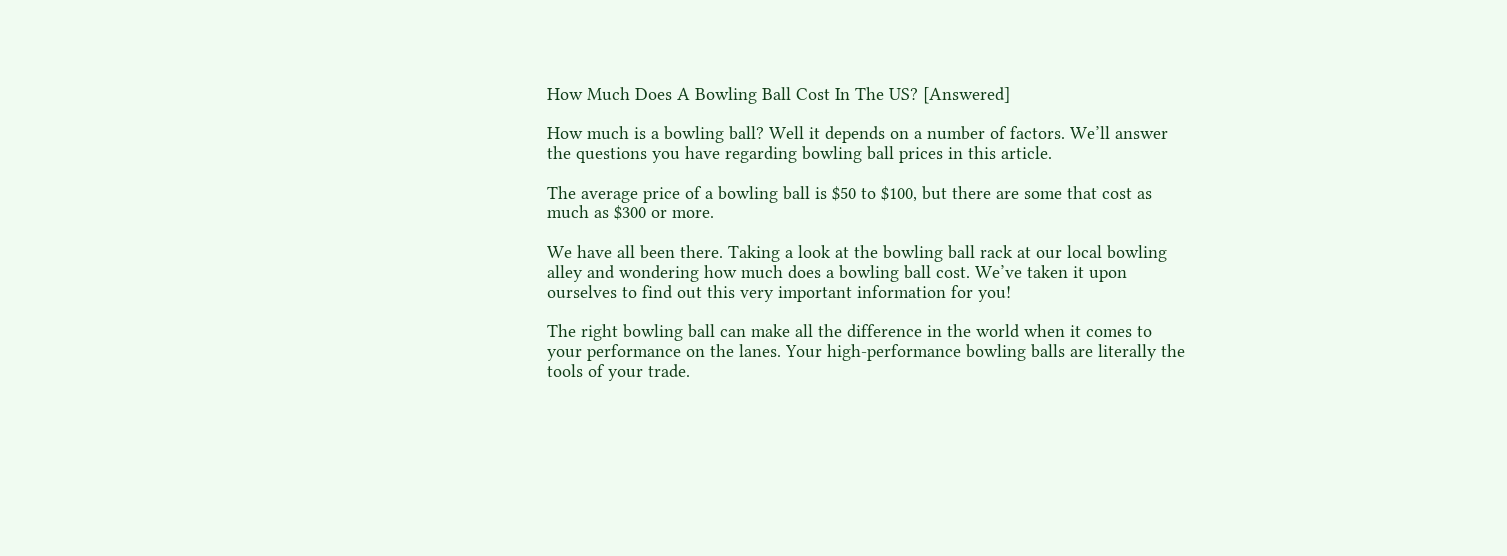How Much Does A Bowling Ball Cost In The US? [Answered]

How much is a bowling ball? Well it depends on a number of factors. We’ll answer the questions you have regarding bowling ball prices in this article.

The average price of a bowling ball is $50 to $100, but there are some that cost as much as $300 or more.

We have all been there. Taking a look at the bowling ball rack at our local bowling alley and wondering how much does a bowling ball cost. We’ve taken it upon ourselves to find out this very important information for you!

The right bowling ball can make all the difference in the world when it comes to your performance on the lanes. Your high-performance bowling balls are literally the tools of your trade.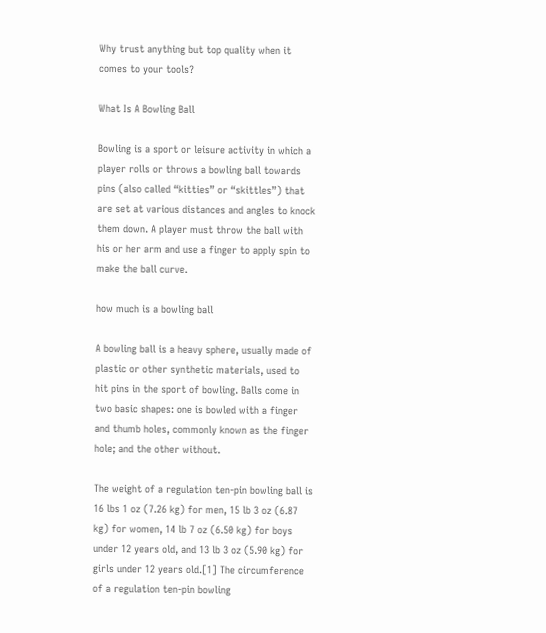Why trust anything but top quality when it comes to your tools?

What Is A Bowling Ball

Bowling is a sport or leisure activity in which a player rolls or throws a bowling ball towards pins (also called “kitties” or “skittles”) that are set at various distances and angles to knock them down. A player must throw the ball with his or her arm and use a finger to apply spin to make the ball curve.

how much is a bowling ball

A bowling ball is a heavy sphere, usually made of plastic or other synthetic materials, used to hit pins in the sport of bowling. Balls come in two basic shapes: one is bowled with a finger and thumb holes, commonly known as the finger hole; and the other without.

The weight of a regulation ten-pin bowling ball is 16 lbs 1 oz (7.26 kg) for men, 15 lb 3 oz (6.87 kg) for women, 14 lb 7 oz (6.50 kg) for boys under 12 years old, and 13 lb 3 oz (5.90 kg) for girls under 12 years old.[1] The circumference of a regulation ten-pin bowling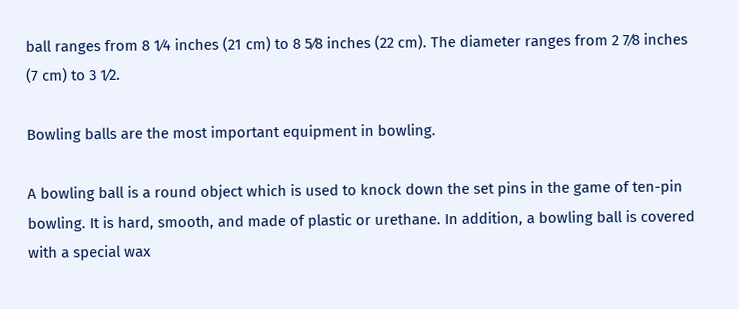ball ranges from 8 1⁄4 inches (21 cm) to 8 5⁄8 inches (22 cm). The diameter ranges from 2 7⁄8 inches (7 cm) to 3 1⁄2.

Bowling balls are the most important equipment in bowling.

A bowling ball is a round object which is used to knock down the set pins in the game of ten-pin bowling. It is hard, smooth, and made of plastic or urethane. In addition, a bowling ball is covered with a special wax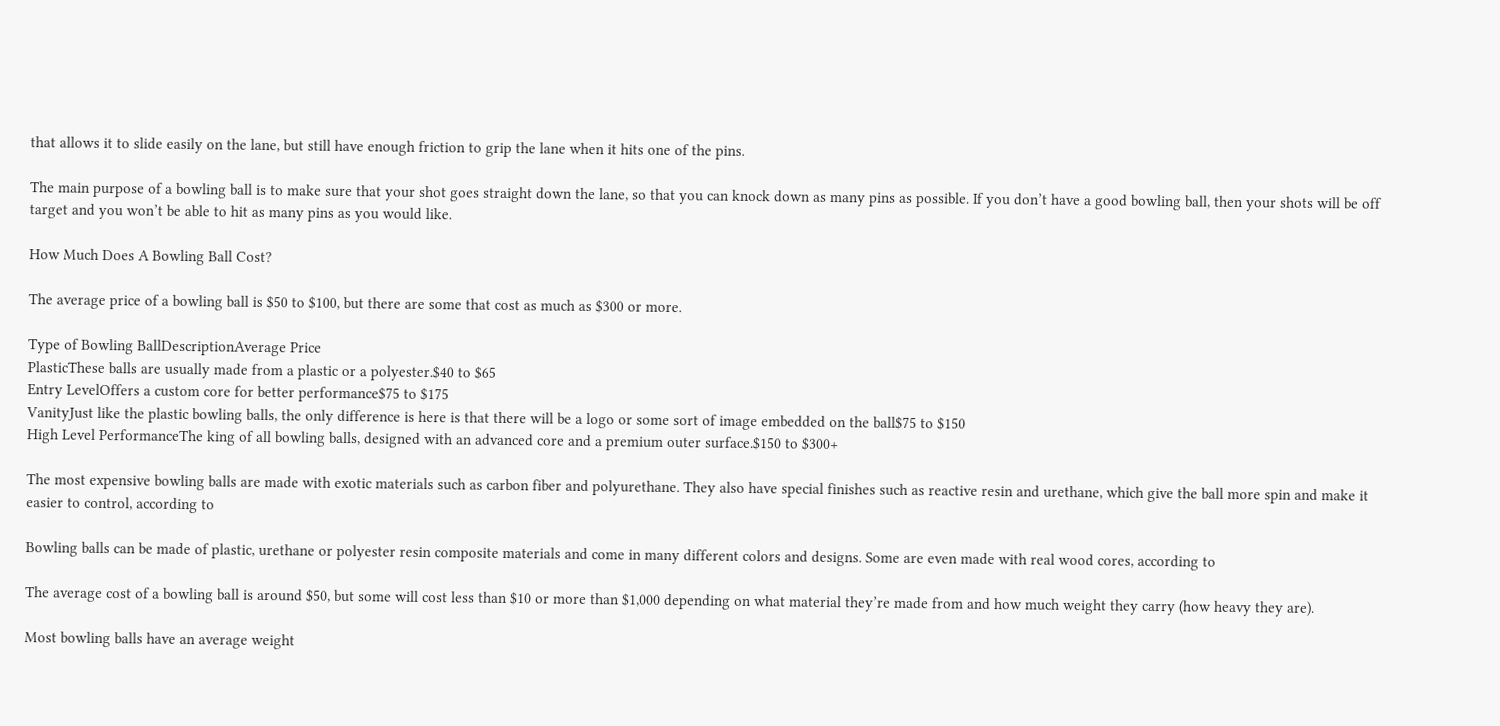that allows it to slide easily on the lane, but still have enough friction to grip the lane when it hits one of the pins.

The main purpose of a bowling ball is to make sure that your shot goes straight down the lane, so that you can knock down as many pins as possible. If you don’t have a good bowling ball, then your shots will be off target and you won’t be able to hit as many pins as you would like.

How Much Does A Bowling Ball Cost?

The average price of a bowling ball is $50 to $100, but there are some that cost as much as $300 or more.

Type of Bowling BallDescriptionAverage Price
PlasticThese balls are usually made from a plastic or a polyester.$40 to $65
Entry LevelOffers a custom core for better performance$75 to $175
VanityJust like the plastic bowling balls, the only difference is here is that there will be a logo or some sort of image embedded on the ball$75 to $150
High Level PerformanceThe king of all bowling balls, designed with an advanced core and a premium outer surface.$150 to $300+

The most expensive bowling balls are made with exotic materials such as carbon fiber and polyurethane. They also have special finishes such as reactive resin and urethane, which give the ball more spin and make it easier to control, according to

Bowling balls can be made of plastic, urethane or polyester resin composite materials and come in many different colors and designs. Some are even made with real wood cores, according to

The average cost of a bowling ball is around $50, but some will cost less than $10 or more than $1,000 depending on what material they’re made from and how much weight they carry (how heavy they are).

Most bowling balls have an average weight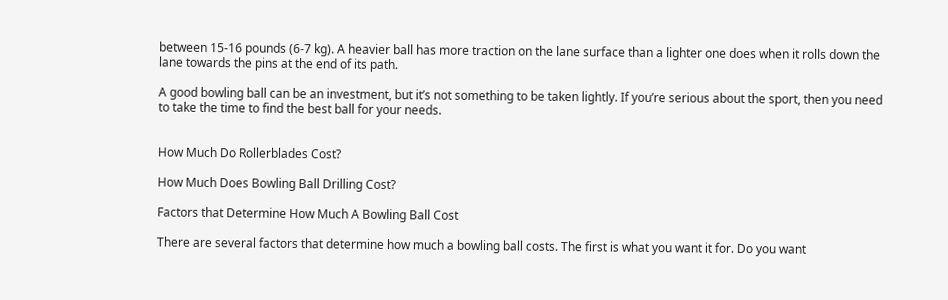between 15-16 pounds (6-7 kg). A heavier ball has more traction on the lane surface than a lighter one does when it rolls down the lane towards the pins at the end of its path.

A good bowling ball can be an investment, but it’s not something to be taken lightly. If you’re serious about the sport, then you need to take the time to find the best ball for your needs.


How Much Do Rollerblades Cost?

How Much Does Bowling Ball Drilling Cost?

Factors that Determine How Much A Bowling Ball Cost

There are several factors that determine how much a bowling ball costs. The first is what you want it for. Do you want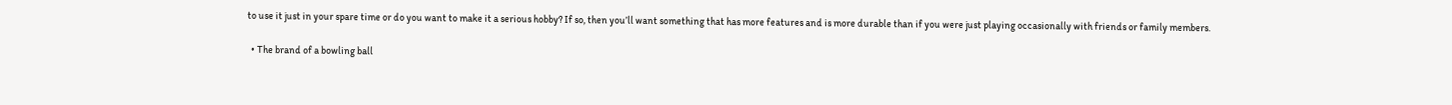to use it just in your spare time or do you want to make it a serious hobby? If so, then you’ll want something that has more features and is more durable than if you were just playing occasionally with friends or family members.

  • The brand of a bowling ball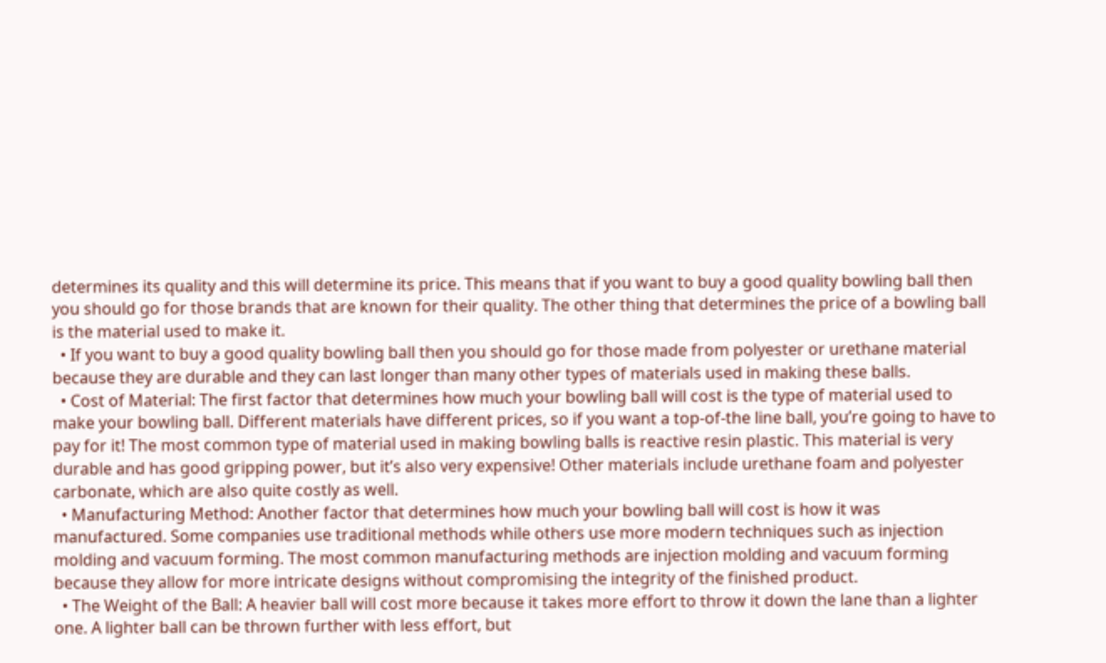determines its quality and this will determine its price. This means that if you want to buy a good quality bowling ball then you should go for those brands that are known for their quality. The other thing that determines the price of a bowling ball is the material used to make it.
  • If you want to buy a good quality bowling ball then you should go for those made from polyester or urethane material because they are durable and they can last longer than many other types of materials used in making these balls.
  • Cost of Material: The first factor that determines how much your bowling ball will cost is the type of material used to make your bowling ball. Different materials have different prices, so if you want a top-of-the line ball, you’re going to have to pay for it! The most common type of material used in making bowling balls is reactive resin plastic. This material is very durable and has good gripping power, but it’s also very expensive! Other materials include urethane foam and polyester carbonate, which are also quite costly as well.
  • Manufacturing Method: Another factor that determines how much your bowling ball will cost is how it was manufactured. Some companies use traditional methods while others use more modern techniques such as injection molding and vacuum forming. The most common manufacturing methods are injection molding and vacuum forming because they allow for more intricate designs without compromising the integrity of the finished product.
  • The Weight of the Ball: A heavier ball will cost more because it takes more effort to throw it down the lane than a lighter one. A lighter ball can be thrown further with less effort, but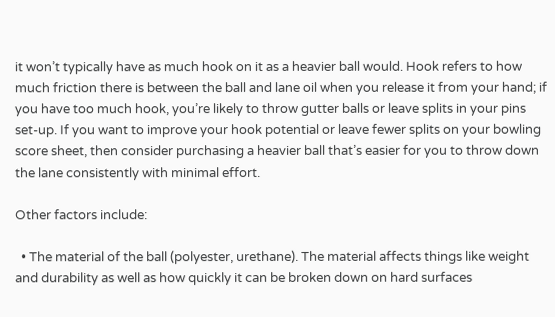it won’t typically have as much hook on it as a heavier ball would. Hook refers to how much friction there is between the ball and lane oil when you release it from your hand; if you have too much hook, you’re likely to throw gutter balls or leave splits in your pins set-up. If you want to improve your hook potential or leave fewer splits on your bowling score sheet, then consider purchasing a heavier ball that’s easier for you to throw down the lane consistently with minimal effort.

Other factors include:

  • The material of the ball (polyester, urethane). The material affects things like weight and durability as well as how quickly it can be broken down on hard surfaces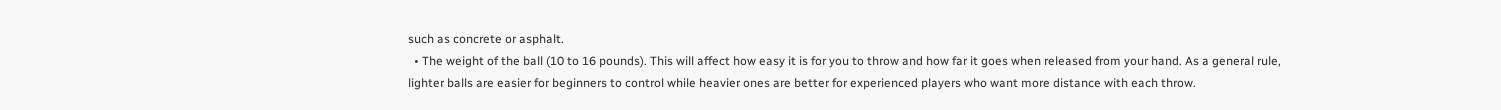such as concrete or asphalt.
  • The weight of the ball (10 to 16 pounds). This will affect how easy it is for you to throw and how far it goes when released from your hand. As a general rule, lighter balls are easier for beginners to control while heavier ones are better for experienced players who want more distance with each throw.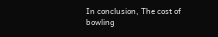In conclusion, The cost of bowling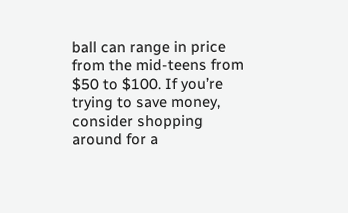ball can range in price from the mid-teens from $50 to $100. If you’re trying to save money, consider shopping around for a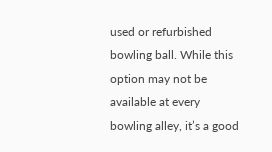used or refurbished bowling ball. While this option may not be available at every bowling alley, it’s a good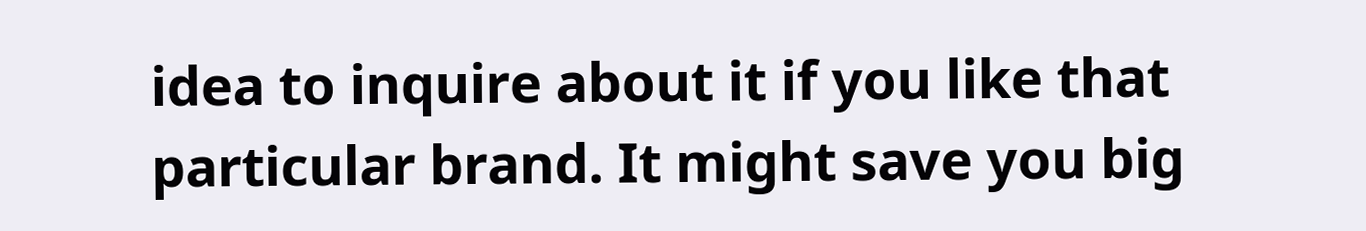idea to inquire about it if you like that particular brand. It might save you big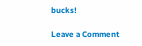bucks!

Leave a Comment